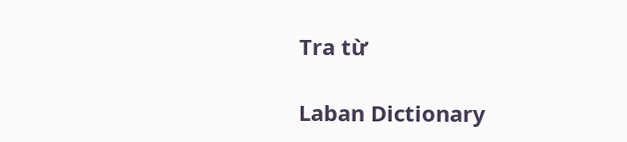Tra từ

Laban Dictionary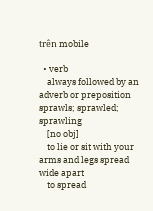trên mobile

  • verb
    always followed by an adverb or preposition sprawls; sprawled; sprawling
    [no obj]
    to lie or sit with your arms and legs spread wide apart
    to spread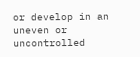or develop in an uneven or uncontrolled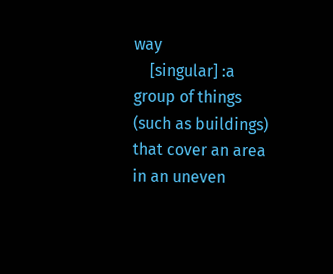way
    [singular] :a group of things (such as buildings) that cover an area in an uneven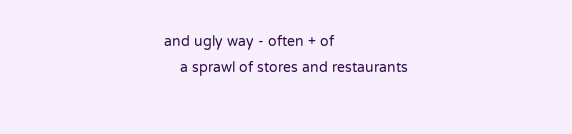and ugly way - often + of
    a sprawl of stores and restaurants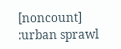[noncount] :urban sprawl